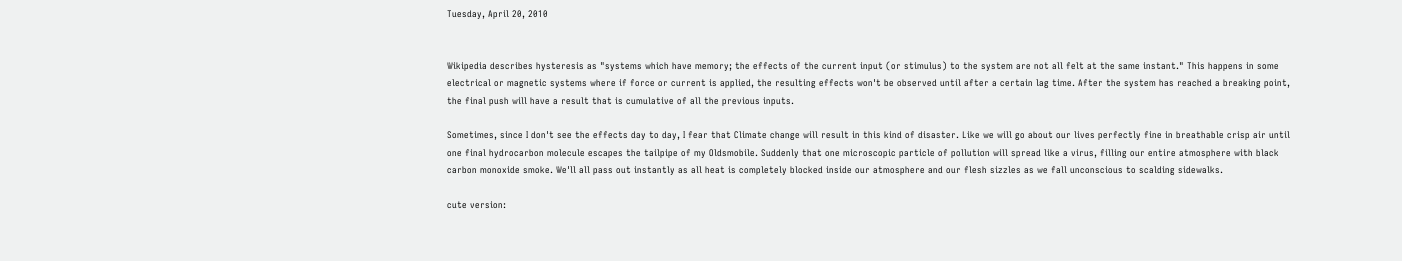Tuesday, April 20, 2010


Wikipedia describes hysteresis as "systems which have memory; the effects of the current input (or stimulus) to the system are not all felt at the same instant." This happens in some electrical or magnetic systems where if force or current is applied, the resulting effects won't be observed until after a certain lag time. After the system has reached a breaking point, the final push will have a result that is cumulative of all the previous inputs.

Sometimes, since I don't see the effects day to day, I fear that Climate change will result in this kind of disaster. Like we will go about our lives perfectly fine in breathable crisp air until one final hydrocarbon molecule escapes the tailpipe of my Oldsmobile. Suddenly that one microscopic particle of pollution will spread like a virus, filling our entire atmosphere with black carbon monoxide smoke. We'll all pass out instantly as all heat is completely blocked inside our atmosphere and our flesh sizzles as we fall unconscious to scalding sidewalks.

cute version: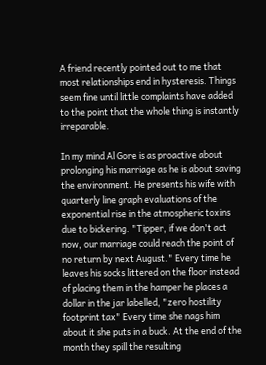A friend recently pointed out to me that most relationships end in hysteresis. Things seem fine until little complaints have added to the point that the whole thing is instantly irreparable.

In my mind Al Gore is as proactive about prolonging his marriage as he is about saving the environment. He presents his wife with quarterly line graph evaluations of the exponential rise in the atmospheric toxins due to bickering. "Tipper, if we don't act now, our marriage could reach the point of no return by next August." Every time he leaves his socks littered on the floor instead of placing them in the hamper he places a dollar in the jar labelled, "zero hostility footprint tax" Every time she nags him about it she puts in a buck. At the end of the month they spill the resulting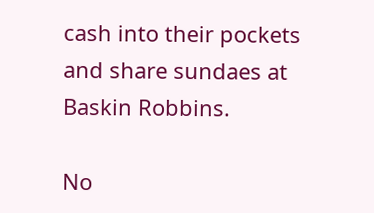cash into their pockets and share sundaes at Baskin Robbins.

No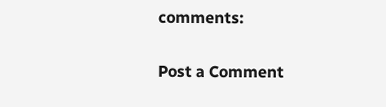comments:

Post a Comment